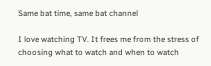Same bat time, same bat channel

I love watching TV. It frees me from the stress of choosing what to watch and when to watch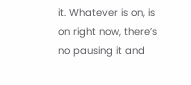it. Whatever is on, is on right now, there’s no pausing it and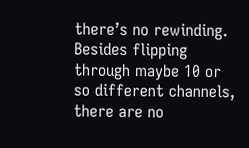there’s no rewinding. Besides flipping through maybe 10 or so different channels, there are no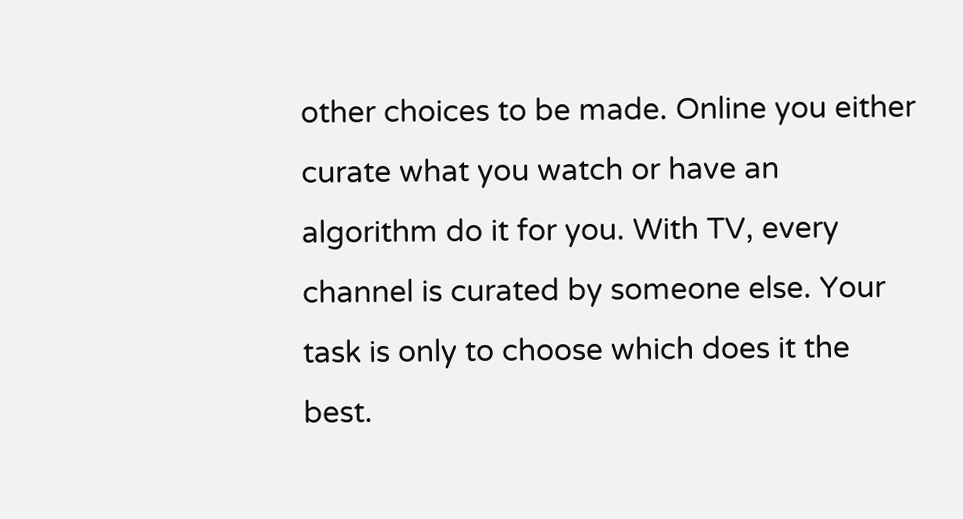other choices to be made. Online you either curate what you watch or have an algorithm do it for you. With TV, every channel is curated by someone else. Your task is only to choose which does it the best.